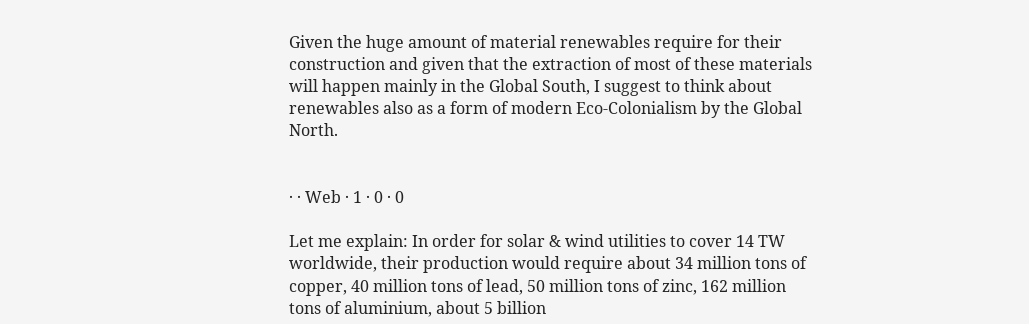Given the huge amount of material renewables require for their construction and given that the extraction of most of these materials will happen mainly in the Global South, I suggest to think about renewables also as a form of modern Eco-Colonialism by the Global North.


· · Web · 1 · 0 · 0

Let me explain: In order for solar & wind utilities to cover 14 TW worldwide, their production would require about 34 million tons of copper, 40 million tons of lead, 50 million tons of zinc, 162 million tons of aluminium, about 5 billion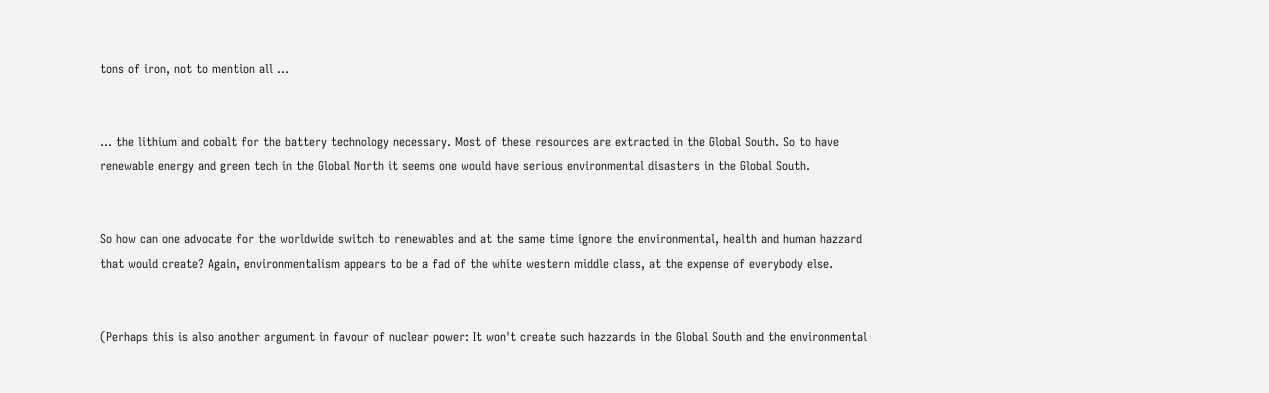tons of iron, not to mention all ...


... the lithium and cobalt for the battery technology necessary. Most of these resources are extracted in the Global South. So to have renewable energy and green tech in the Global North it seems one would have serious environmental disasters in the Global South.


So how can one advocate for the worldwide switch to renewables and at the same time ignore the environmental, health and human hazzard that would create? Again, environmentalism appears to be a fad of the white western middle class, at the expense of everybody else.


(Perhaps this is also another argument in favour of nuclear power: It won't create such hazzards in the Global South and the environmental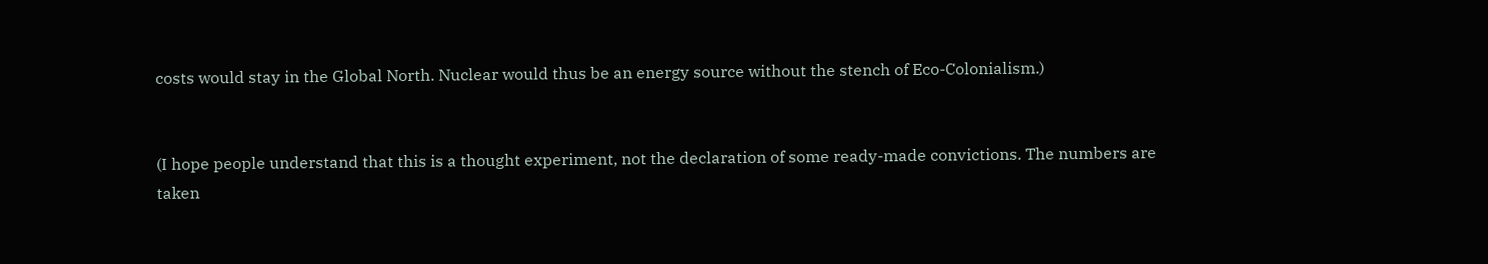costs would stay in the Global North. Nuclear would thus be an energy source without the stench of Eco-Colonialism.)


(I hope people understand that this is a thought experiment, not the declaration of some ready-made convictions. The numbers are taken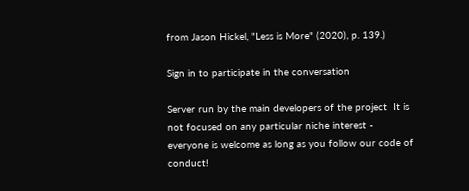from Jason Hickel, "Less is More" (2020), p. 139.)

Sign in to participate in the conversation

Server run by the main developers of the project  It is not focused on any particular niche interest - everyone is welcome as long as you follow our code of conduct!